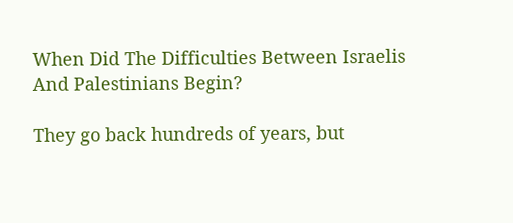When Did The Difficulties Between Israelis And Palestinians Begin?

They go back hundreds of years, but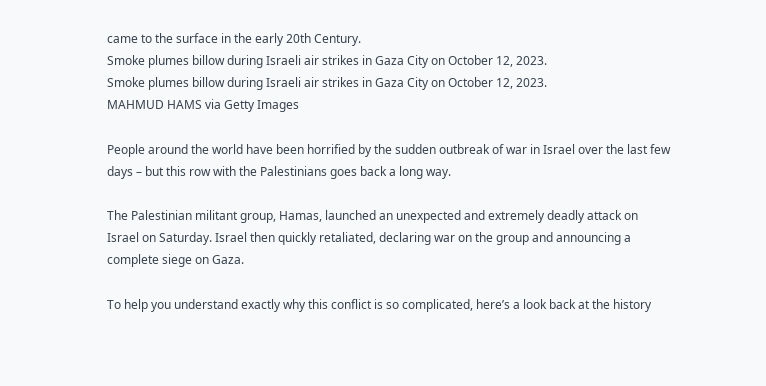came to the surface in the early 20th Century.
Smoke plumes billow during Israeli air strikes in Gaza City on October 12, 2023.
Smoke plumes billow during Israeli air strikes in Gaza City on October 12, 2023.
MAHMUD HAMS via Getty Images

People around the world have been horrified by the sudden outbreak of war in Israel over the last few days – but this row with the Palestinians goes back a long way.

The Palestinian militant group, Hamas, launched an unexpected and extremely deadly attack on Israel on Saturday. Israel then quickly retaliated, declaring war on the group and announcing a complete siege on Gaza.

To help you understand exactly why this conflict is so complicated, here’s a look back at the history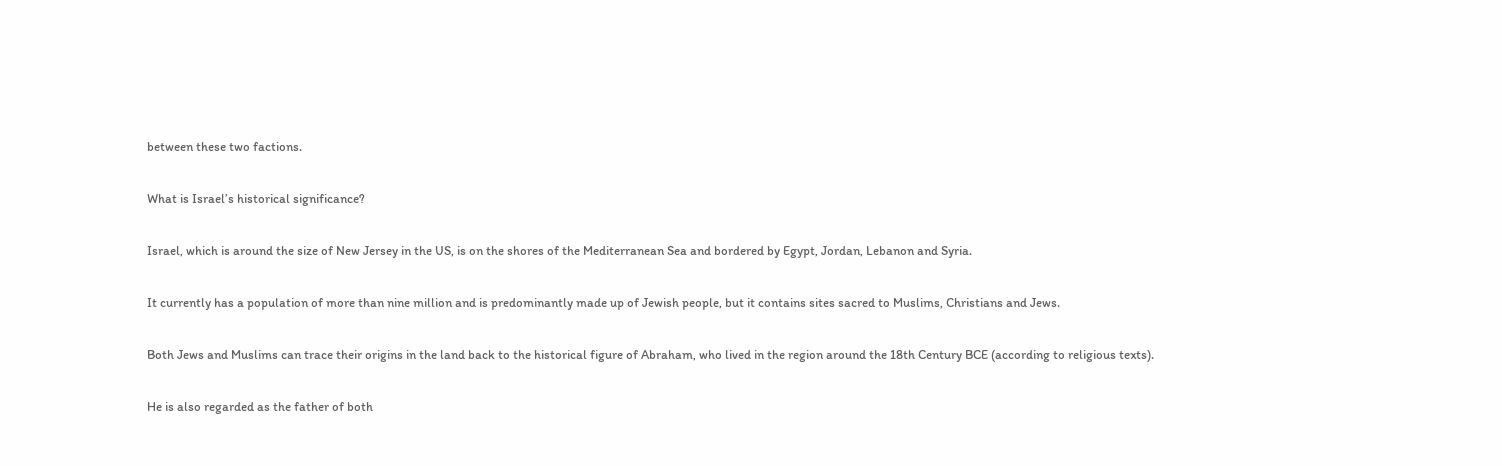between these two factions.

What is Israel’s historical significance?

Israel, which is around the size of New Jersey in the US, is on the shores of the Mediterranean Sea and bordered by Egypt, Jordan, Lebanon and Syria.

It currently has a population of more than nine million and is predominantly made up of Jewish people, but it contains sites sacred to Muslims, Christians and Jews.

Both Jews and Muslims can trace their origins in the land back to the historical figure of Abraham, who lived in the region around the 18th Century BCE (according to religious texts).

He is also regarded as the father of both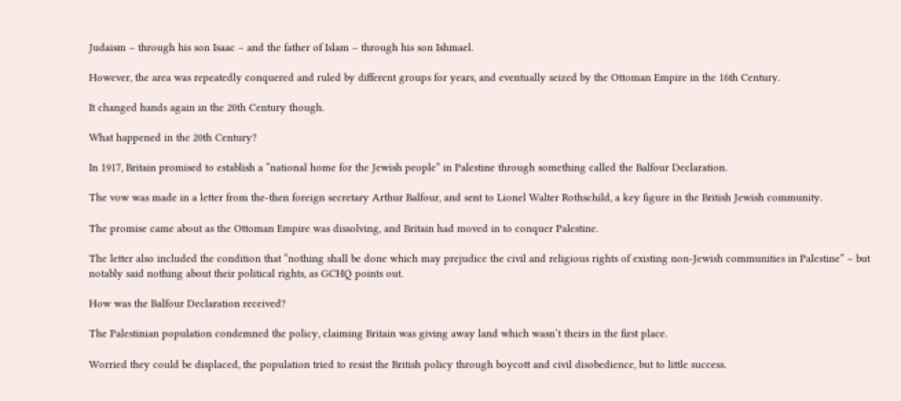Judaism – through his son Isaac – and the father of Islam – through his son Ishmael.

However, the area was repeatedly conquered and ruled by different groups for years, and eventually seized by the Ottoman Empire in the 16th Century.

It changed hands again in the 20th Century though.

What happened in the 20th Century?

In 1917, Britain promised to establish a “national home for the Jewish people” in Palestine through something called the Balfour Declaration.

The vow was made in a letter from the-then foreign secretary Arthur Balfour, and sent to Lionel Walter Rothschild, a key figure in the British Jewish community.

The promise came about as the Ottoman Empire was dissolving, and Britain had moved in to conquer Palestine.

The letter also included the condition that “nothing shall be done which may prejudice the civil and religious rights of existing non-Jewish communities in Palestine” – but notably said nothing about their political rights, as GCHQ points out.

How was the Balfour Declaration received?

The Palestinian population condemned the policy, claiming Britain was giving away land which wasn’t theirs in the first place.

Worried they could be displaced, the population tried to resist the British policy through boycott and civil disobedience, but to little success.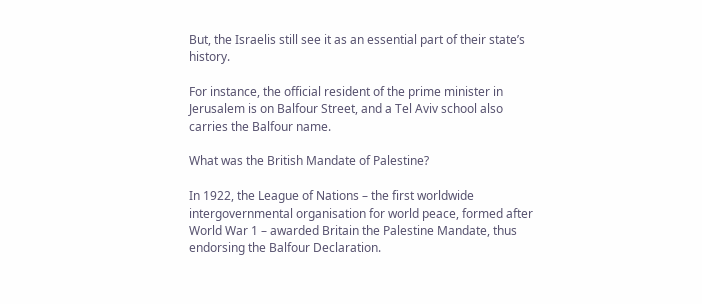But, the Israelis still see it as an essential part of their state’s history.

For instance, the official resident of the prime minister in Jerusalem is on Balfour Street, and a Tel Aviv school also carries the Balfour name.

What was the British Mandate of Palestine?

In 1922, the League of Nations – the first worldwide intergovernmental organisation for world peace, formed after World War 1 – awarded Britain the Palestine Mandate, thus endorsing the Balfour Declaration.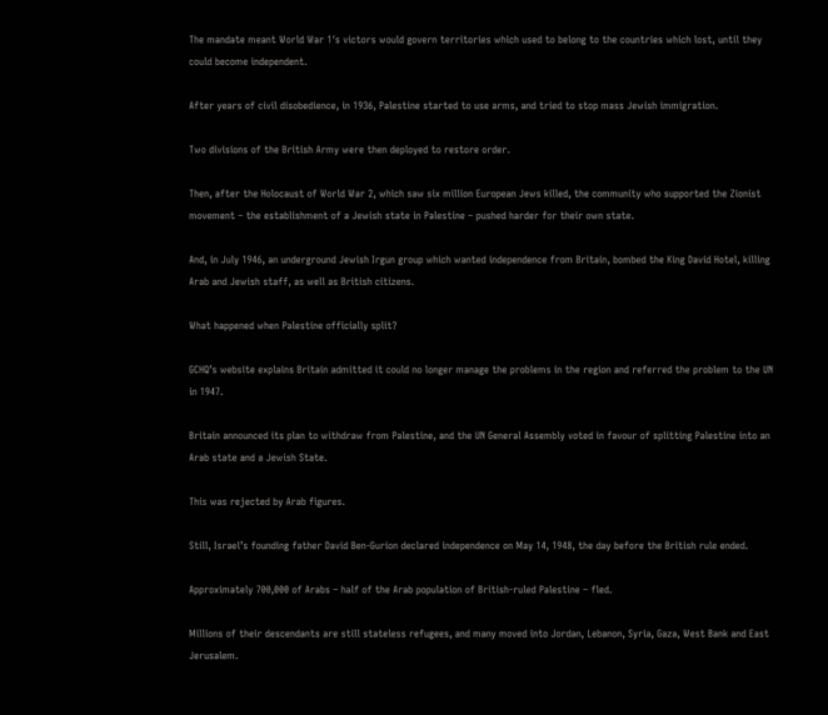The mandate meant World War 1′s victors would govern territories which used to belong to the countries which lost, until they could become independent.

After years of civil disobedience, in 1936, Palestine started to use arms, and tried to stop mass Jewish immigration.

Two divisions of the British Army were then deployed to restore order.

Then, after the Holocaust of World War 2, which saw six million European Jews killed, the community who supported the Zionist movement – the establishment of a Jewish state in Palestine – pushed harder for their own state.

And, in July 1946, an underground Jewish Irgun group which wanted independence from Britain, bombed the King David Hotel, killing Arab and Jewish staff, as well as British citizens.

What happened when Palestine officially split?

GCHQ’s website explains Britain admitted it could no longer manage the problems in the region and referred the problem to the UN in 1947.

Britain announced its plan to withdraw from Palestine, and the UN General Assembly voted in favour of splitting Palestine into an Arab state and a Jewish State.

This was rejected by Arab figures.

Still, Israel’s founding father David Ben-Gurion declared independence on May 14, 1948, the day before the British rule ended.

Approximately 700,000 of Arabs – half of the Arab population of British-ruled Palestine – fled.

Millions of their descendants are still stateless refugees, and many moved into Jordan, Lebanon, Syria, Gaza, West Bank and East Jerusalem.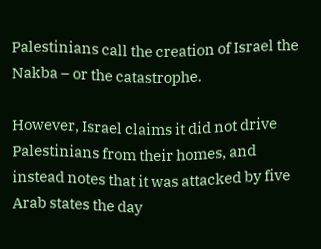Palestinians call the creation of Israel the Nakba – or the catastrophe.

However, Israel claims it did not drive Palestinians from their homes, and instead notes that it was attacked by five Arab states the day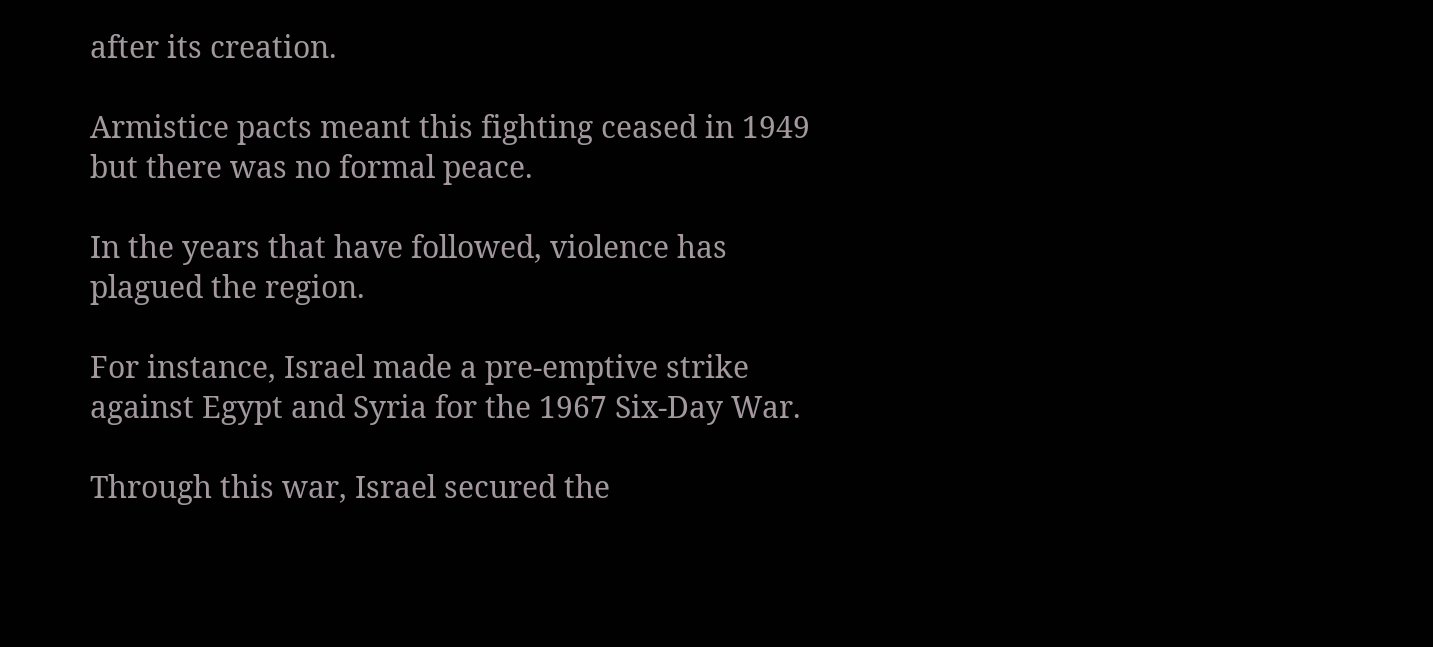after its creation.

Armistice pacts meant this fighting ceased in 1949 but there was no formal peace.

In the years that have followed, violence has plagued the region.

For instance, Israel made a pre-emptive strike against Egypt and Syria for the 1967 Six-Day War.

Through this war, Israel secured the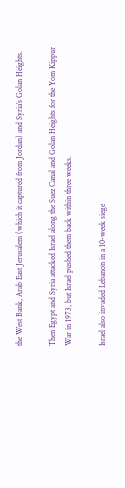the West Bank, Arab East Jerusalem (which it captured from Jordan) and Syria’s Golan Heights.

Then Egypt and Syria attacked Israel along the Suez Canal and Golan Heights for the Yom Kippur War in 1973, but Israel pushed them back within three weeks.

Israel also invaded Lebanon in a 10-week siege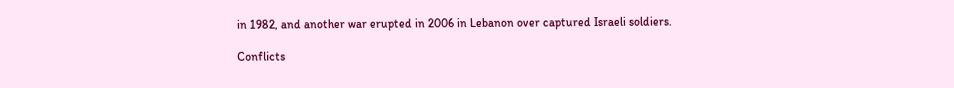in 1982, and another war erupted in 2006 in Lebanon over captured Israeli soldiers.

Conflicts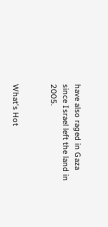have also raged in Gaza since Israel left the land in 2005.


What's Hot